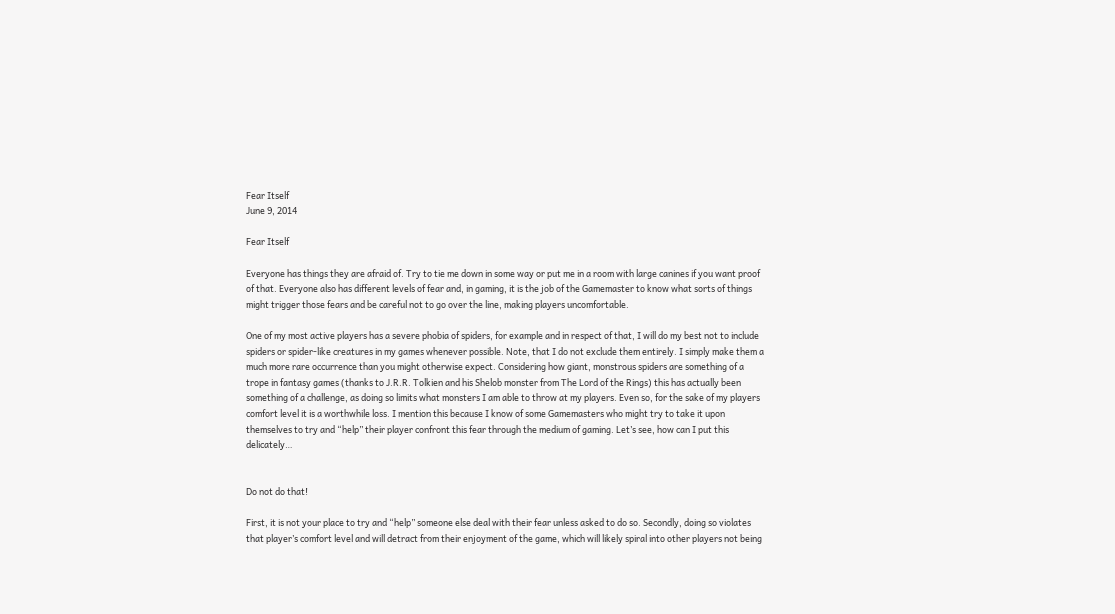Fear Itself
June 9, 2014

Fear Itself

Everyone has things they are afraid of. Try to tie me down in some way or put me in a room with large canines if you want proof of that. Everyone also has different levels of fear and, in gaming, it is the job of the Gamemaster to know what sorts of things might trigger those fears and be careful not to go over the line, making players uncomfortable.

One of my most active players has a severe phobia of spiders, for example and in respect of that, I will do my best not to include spiders or spider-like creatures in my games whenever possible. Note, that I do not exclude them entirely. I simply make them a much more rare occurrence than you might otherwise expect. Considering how giant, monstrous spiders are something of a trope in fantasy games (thanks to J.R.R. Tolkien and his Shelob monster from The Lord of the Rings) this has actually been something of a challenge, as doing so limits what monsters I am able to throw at my players. Even so, for the sake of my players comfort level it is a worthwhile loss. I mention this because I know of some Gamemasters who might try to take it upon themselves to try and “help” their player confront this fear through the medium of gaming. Let’s see, how can I put this delicately…


Do not do that!

First, it is not your place to try and “help” someone else deal with their fear unless asked to do so. Secondly, doing so violates that player’s comfort level and will detract from their enjoyment of the game, which will likely spiral into other players not being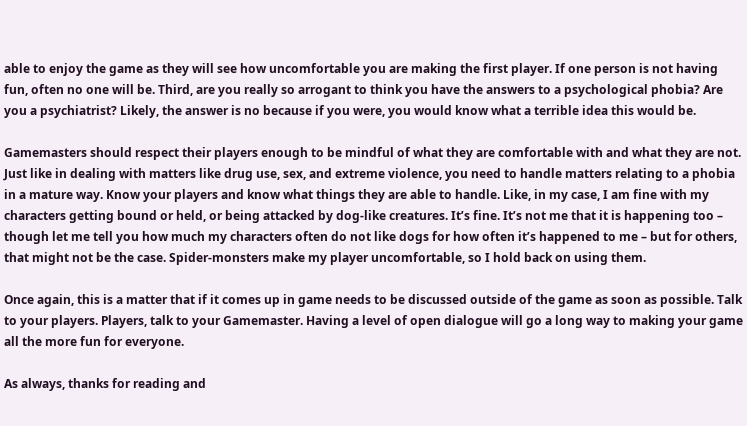able to enjoy the game as they will see how uncomfortable you are making the first player. If one person is not having fun, often no one will be. Third, are you really so arrogant to think you have the answers to a psychological phobia? Are you a psychiatrist? Likely, the answer is no because if you were, you would know what a terrible idea this would be.

Gamemasters should respect their players enough to be mindful of what they are comfortable with and what they are not. Just like in dealing with matters like drug use, sex, and extreme violence, you need to handle matters relating to a phobia in a mature way. Know your players and know what things they are able to handle. Like, in my case, I am fine with my characters getting bound or held, or being attacked by dog-like creatures. It’s fine. It’s not me that it is happening too – though let me tell you how much my characters often do not like dogs for how often it’s happened to me – but for others, that might not be the case. Spider-monsters make my player uncomfortable, so I hold back on using them.

Once again, this is a matter that if it comes up in game needs to be discussed outside of the game as soon as possible. Talk to your players. Players, talk to your Gamemaster. Having a level of open dialogue will go a long way to making your game all the more fun for everyone.

As always, thanks for reading and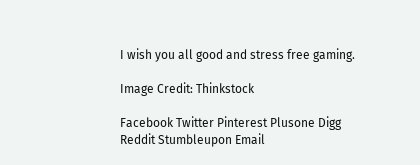I wish you all good and stress free gaming.

Image Credit: Thinkstock

Facebook Twitter Pinterest Plusone Digg Reddit Stumbleupon Email